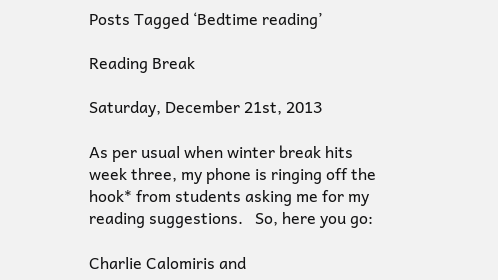Posts Tagged ‘Bedtime reading’

Reading Break

Saturday, December 21st, 2013

As per usual when winter break hits week three, my phone is ringing off the hook* from students asking me for my reading suggestions.   So, here you go:

Charlie Calomiris and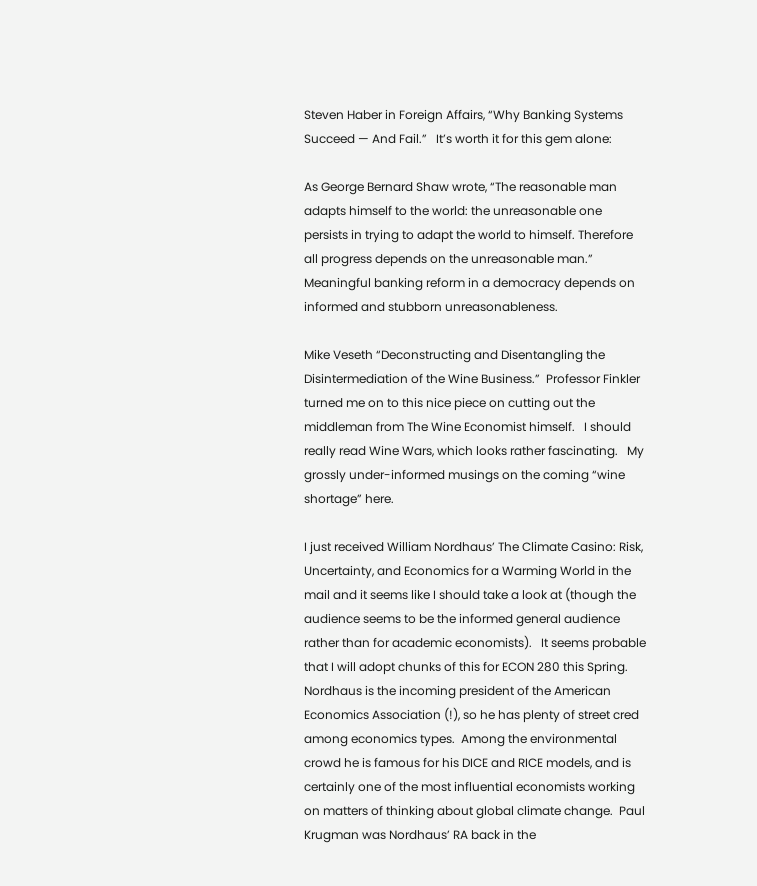Steven Haber in Foreign Affairs, “Why Banking Systems Succeed — And Fail.”   It’s worth it for this gem alone:

As George Bernard Shaw wrote, “The reasonable man adapts himself to the world: the unreasonable one persists in trying to adapt the world to himself. Therefore all progress depends on the unreasonable man.” Meaningful banking reform in a democracy depends on informed and stubborn unreasonableness.

Mike Veseth “Deconstructing and Disentangling the Disintermediation of the Wine Business.”  Professor Finkler turned me on to this nice piece on cutting out the middleman from The Wine Economist himself.   I should really read Wine Wars, which looks rather fascinating.   My grossly under-informed musings on the coming “wine shortage” here.

I just received William Nordhaus’ The Climate Casino: Risk, Uncertainty, and Economics for a Warming World in the mail and it seems like I should take a look at (though the audience seems to be the informed general audience rather than for academic economists).   It seems probable that I will adopt chunks of this for ECON 280 this Spring.  Nordhaus is the incoming president of the American Economics Association (!), so he has plenty of street cred among economics types.  Among the environmental crowd he is famous for his DICE and RICE models, and is certainly one of the most influential economists working  on matters of thinking about global climate change.  Paul Krugman was Nordhaus’ RA back in the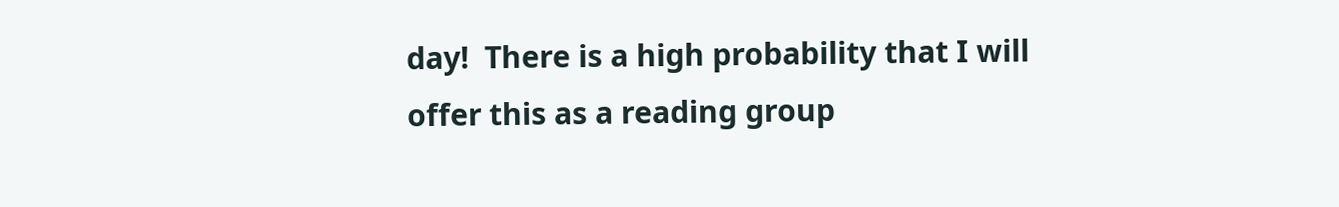day!  There is a high probability that I will offer this as a reading group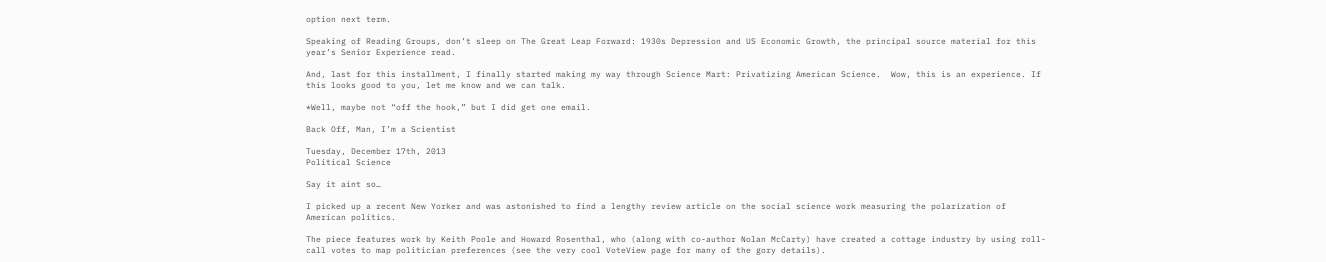option next term.

Speaking of Reading Groups, don’t sleep on The Great Leap Forward: 1930s Depression and US Economic Growth, the principal source material for this year’s Senior Experience read.

And, last for this installment, I finally started making my way through Science Mart: Privatizing American Science.  Wow, this is an experience. If this looks good to you, let me know and we can talk.

*Well, maybe not “off the hook,” but I did get one email.

Back Off, Man, I’m a Scientist

Tuesday, December 17th, 2013
Political Science

Say it aint so…

I picked up a recent New Yorker and was astonished to find a lengthy review article on the social science work measuring the polarization of American politics.

The piece features work by Keith Poole and Howard Rosenthal, who (along with co-author Nolan McCarty) have created a cottage industry by using roll-call votes to map politician preferences (see the very cool VoteView page for many of the gory details).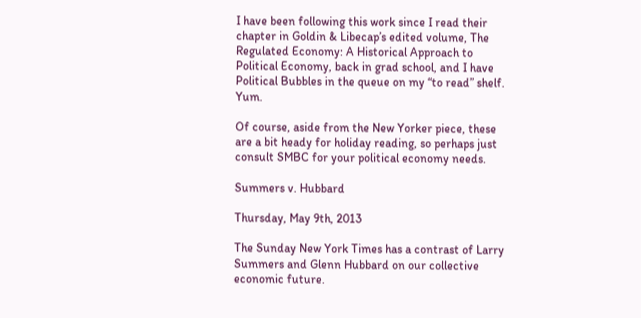I have been following this work since I read their chapter in Goldin & Libecap’s edited volume, The Regulated Economy: A Historical Approach to Political Economy, back in grad school, and I have Political Bubbles in the queue on my “to read” shelf.  Yum.

Of course, aside from the New Yorker piece, these are a bit heady for holiday reading, so perhaps just consult SMBC for your political economy needs.

Summers v. Hubbard

Thursday, May 9th, 2013

The Sunday New York Times has a contrast of Larry Summers and Glenn Hubbard on our collective economic future.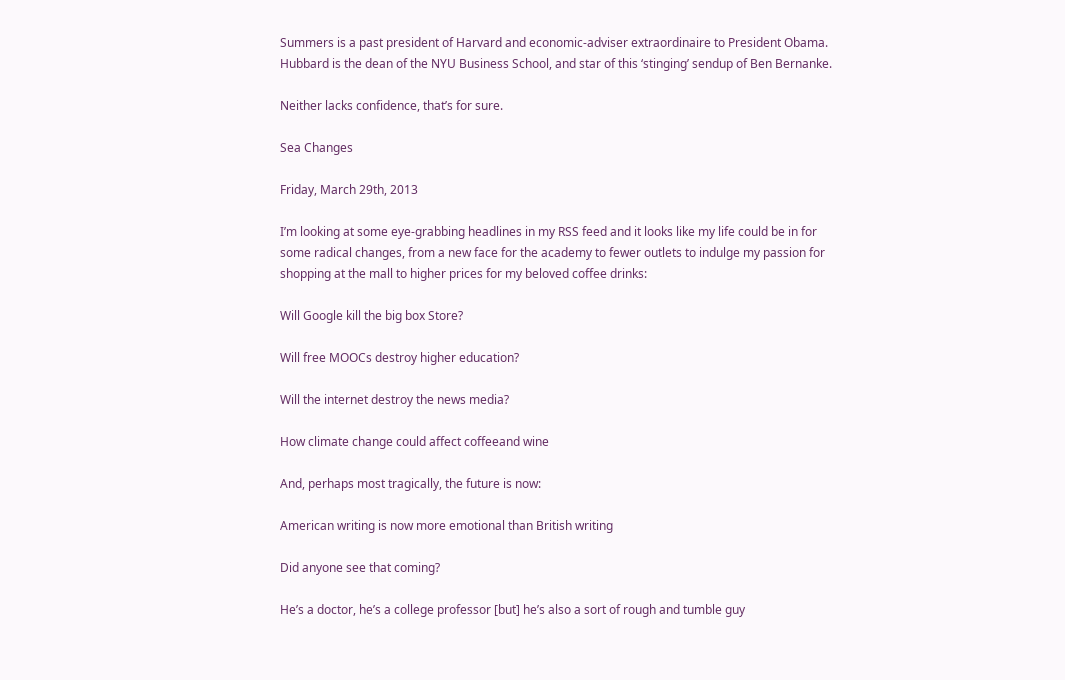Summers is a past president of Harvard and economic-adviser extraordinaire to President Obama.   Hubbard is the dean of the NYU Business School, and star of this ‘stinging’ sendup of Ben Bernanke.

Neither lacks confidence, that’s for sure.

Sea Changes

Friday, March 29th, 2013

I’m looking at some eye-grabbing headlines in my RSS feed and it looks like my life could be in for some radical changes, from a new face for the academy to fewer outlets to indulge my passion for shopping at the mall to higher prices for my beloved coffee drinks:

Will Google kill the big box Store?

Will free MOOCs destroy higher education?

Will the internet destroy the news media?

How climate change could affect coffeeand wine

And, perhaps most tragically, the future is now:

American writing is now more emotional than British writing

Did anyone see that coming?

He’s a doctor, he’s a college professor [but] he’s also a sort of rough and tumble guy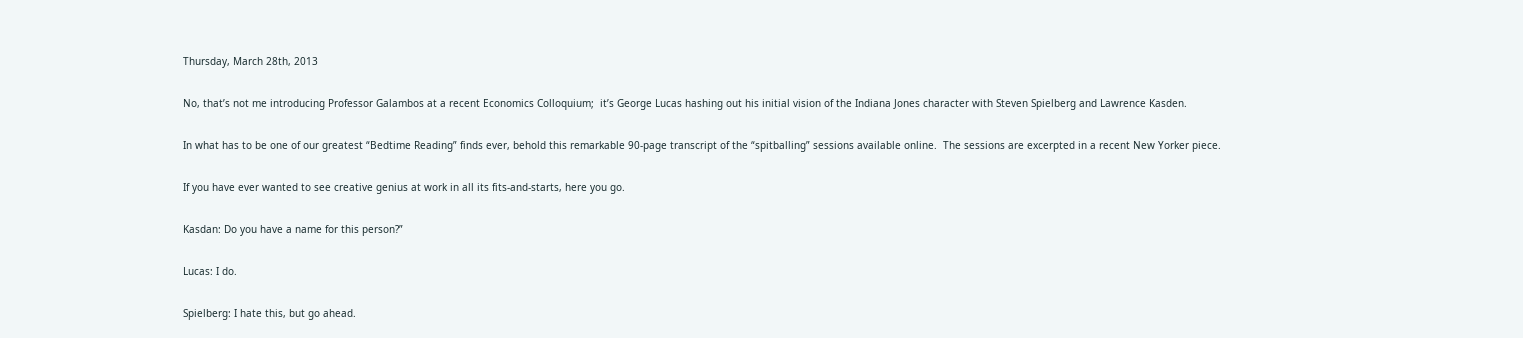Thursday, March 28th, 2013

No, that’s not me introducing Professor Galambos at a recent Economics Colloquium;  it’s George Lucas hashing out his initial vision of the Indiana Jones character with Steven Spielberg and Lawrence Kasden.

In what has to be one of our greatest “Bedtime Reading” finds ever, behold this remarkable 90-page transcript of the “spitballing” sessions available online.  The sessions are excerpted in a recent New Yorker piece.

If you have ever wanted to see creative genius at work in all its fits-and-starts, here you go.

Kasdan: Do you have a name for this person?”

Lucas: I do.

Spielberg: I hate this, but go ahead.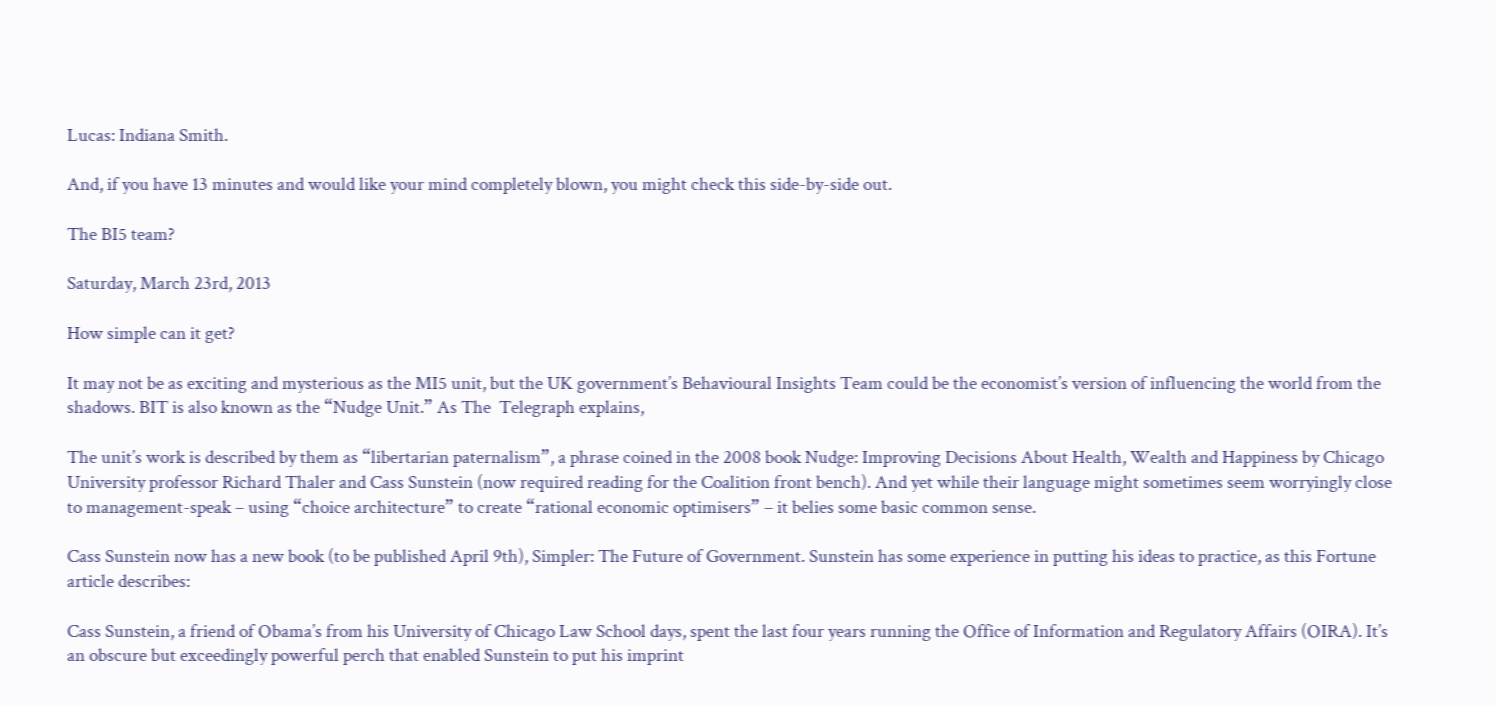Lucas: Indiana Smith.

And, if you have 13 minutes and would like your mind completely blown, you might check this side-by-side out.

The BI5 team?

Saturday, March 23rd, 2013

How simple can it get?

It may not be as exciting and mysterious as the MI5 unit, but the UK government’s Behavioural Insights Team could be the economist’s version of influencing the world from the shadows. BIT is also known as the “Nudge Unit.” As The  Telegraph explains,

The unit’s work is described by them as “libertarian paternalism”, a phrase coined in the 2008 book Nudge: Improving Decisions About Health, Wealth and Happiness by Chicago University professor Richard Thaler and Cass Sunstein (now required reading for the Coalition front bench). And yet while their language might sometimes seem worryingly close to management-speak – using “choice architecture” to create “rational economic optimisers” – it belies some basic common sense.

Cass Sunstein now has a new book (to be published April 9th), Simpler: The Future of Government. Sunstein has some experience in putting his ideas to practice, as this Fortune article describes:

Cass Sunstein, a friend of Obama’s from his University of Chicago Law School days, spent the last four years running the Office of Information and Regulatory Affairs (OIRA). It’s an obscure but exceedingly powerful perch that enabled Sunstein to put his imprint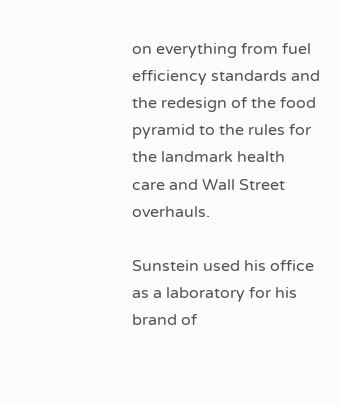on everything from fuel efficiency standards and the redesign of the food pyramid to the rules for the landmark health care and Wall Street overhauls.

Sunstein used his office as a laboratory for his brand of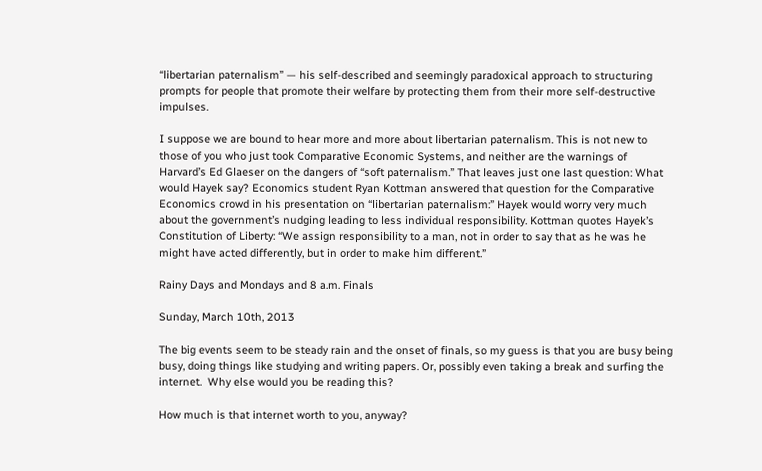“libertarian paternalism” — his self-described and seemingly paradoxical approach to structuring prompts for people that promote their welfare by protecting them from their more self-destructive impulses.

I suppose we are bound to hear more and more about libertarian paternalism. This is not new to those of you who just took Comparative Economic Systems, and neither are the warnings of Harvard’s Ed Glaeser on the dangers of “soft paternalism.” That leaves just one last question: What would Hayek say? Economics student Ryan Kottman answered that question for the Comparative Economics crowd in his presentation on “libertarian paternalism:” Hayek would worry very much about the government’s nudging leading to less individual responsibility. Kottman quotes Hayek’s Constitution of Liberty: “We assign responsibility to a man, not in order to say that as he was he might have acted differently, but in order to make him different.”

Rainy Days and Mondays and 8 a.m. Finals

Sunday, March 10th, 2013

The big events seem to be steady rain and the onset of finals, so my guess is that you are busy being busy, doing things like studying and writing papers. Or, possibly even taking a break and surfing the internet.  Why else would you be reading this?

How much is that internet worth to you, anyway?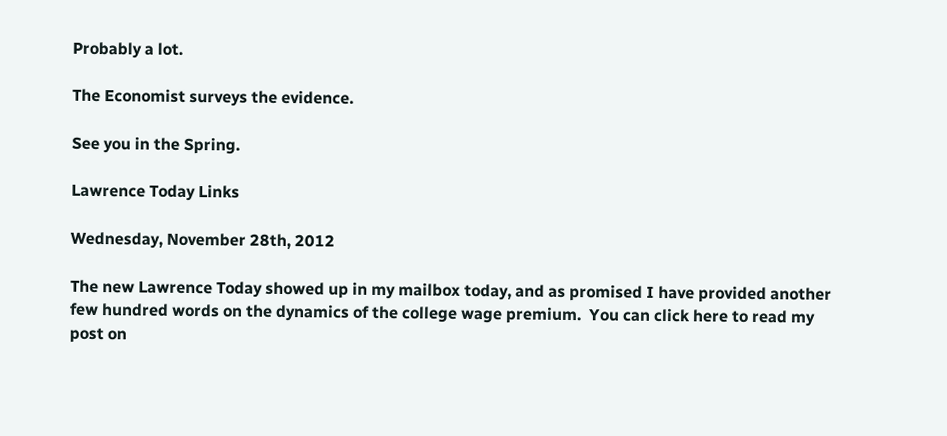Probably a lot.

The Economist surveys the evidence.

See you in the Spring.

Lawrence Today Links

Wednesday, November 28th, 2012

The new Lawrence Today showed up in my mailbox today, and as promised I have provided another few hundred words on the dynamics of the college wage premium.  You can click here to read my post on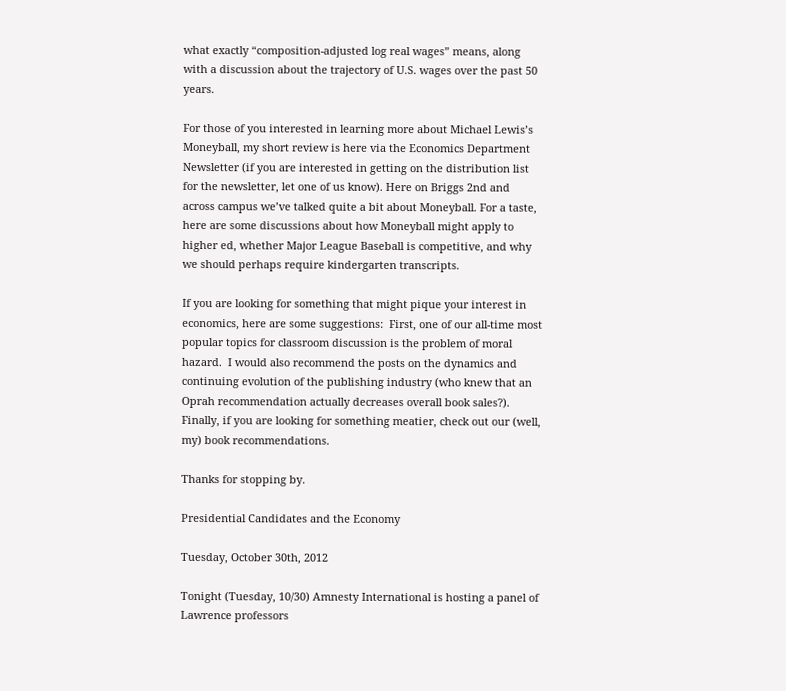what exactly “composition-adjusted log real wages” means, along with a discussion about the trajectory of U.S. wages over the past 50 years.

For those of you interested in learning more about Michael Lewis’s Moneyball, my short review is here via the Economics Department Newsletter (if you are interested in getting on the distribution list for the newsletter, let one of us know). Here on Briggs 2nd and across campus we’ve talked quite a bit about Moneyball. For a taste, here are some discussions about how Moneyball might apply to higher ed, whether Major League Baseball is competitive, and why we should perhaps require kindergarten transcripts.

If you are looking for something that might pique your interest in economics, here are some suggestions:  First, one of our all-time most popular topics for classroom discussion is the problem of moral hazard.  I would also recommend the posts on the dynamics and continuing evolution of the publishing industry (who knew that an Oprah recommendation actually decreases overall book sales?).  Finally, if you are looking for something meatier, check out our (well, my) book recommendations.

Thanks for stopping by.

Presidential Candidates and the Economy

Tuesday, October 30th, 2012

Tonight (Tuesday, 10/30) Amnesty International is hosting a panel of Lawrence professors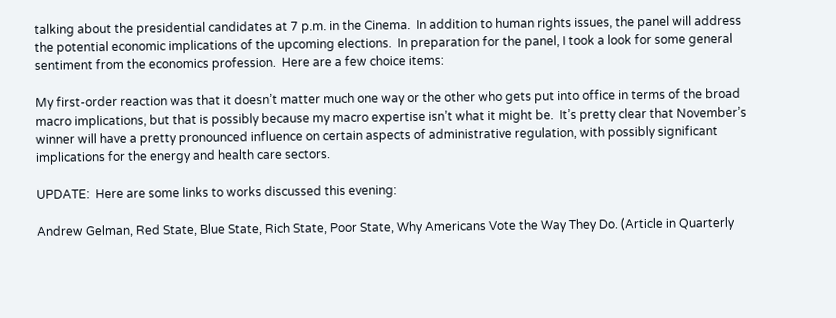talking about the presidential candidates at 7 p.m. in the Cinema.  In addition to human rights issues, the panel will address the potential economic implications of the upcoming elections.  In preparation for the panel, I took a look for some general sentiment from the economics profession.  Here are a few choice items:

My first-order reaction was that it doesn’t matter much one way or the other who gets put into office in terms of the broad macro implications, but that is possibly because my macro expertise isn’t what it might be.  It’s pretty clear that November’s winner will have a pretty pronounced influence on certain aspects of administrative regulation, with possibly significant implications for the energy and health care sectors.

UPDATE:  Here are some links to works discussed this evening:

Andrew Gelman, Red State, Blue State, Rich State, Poor State, Why Americans Vote the Way They Do. (Article in Quarterly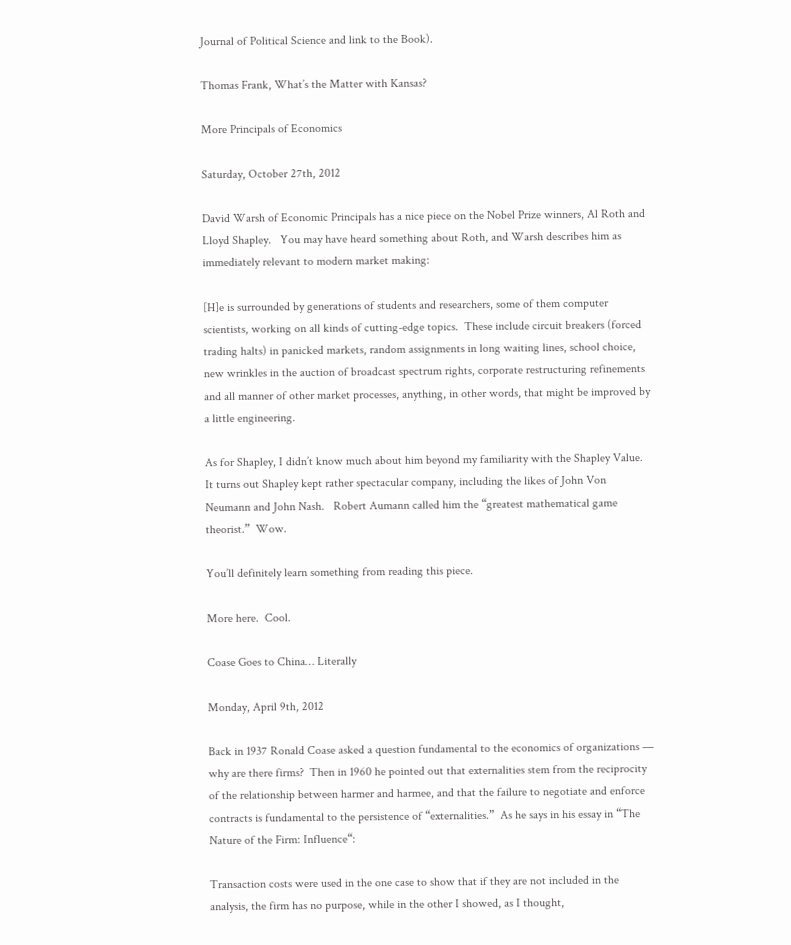Journal of Political Science and link to the Book).

Thomas Frank, What’s the Matter with Kansas?

More Principals of Economics

Saturday, October 27th, 2012

David Warsh of Economic Principals has a nice piece on the Nobel Prize winners, Al Roth and Lloyd Shapley.   You may have heard something about Roth, and Warsh describes him as immediately relevant to modern market making:

[H]e is surrounded by generations of students and researchers, some of them computer scientists, working on all kinds of cutting-edge topics.  These include circuit breakers (forced trading halts) in panicked markets, random assignments in long waiting lines, school choice, new wrinkles in the auction of broadcast spectrum rights, corporate restructuring refinements and all manner of other market processes, anything, in other words, that might be improved by a little engineering.

As for Shapley, I didn’t know much about him beyond my familiarity with the Shapley Value.  It turns out Shapley kept rather spectacular company, including the likes of John Von Neumann and John Nash.   Robert Aumann called him the “greatest mathematical game theorist.”  Wow.

You’ll definitely learn something from reading this piece.

More here.  Cool.

Coase Goes to China… Literally

Monday, April 9th, 2012

Back in 1937 Ronald Coase asked a question fundamental to the economics of organizations — why are there firms?  Then in 1960 he pointed out that externalities stem from the reciprocity of the relationship between harmer and harmee, and that the failure to negotiate and enforce contracts is fundamental to the persistence of “externalities.”  As he says in his essay in “The Nature of the Firm: Influence“:

Transaction costs were used in the one case to show that if they are not included in the analysis, the firm has no purpose, while in the other I showed, as I thought,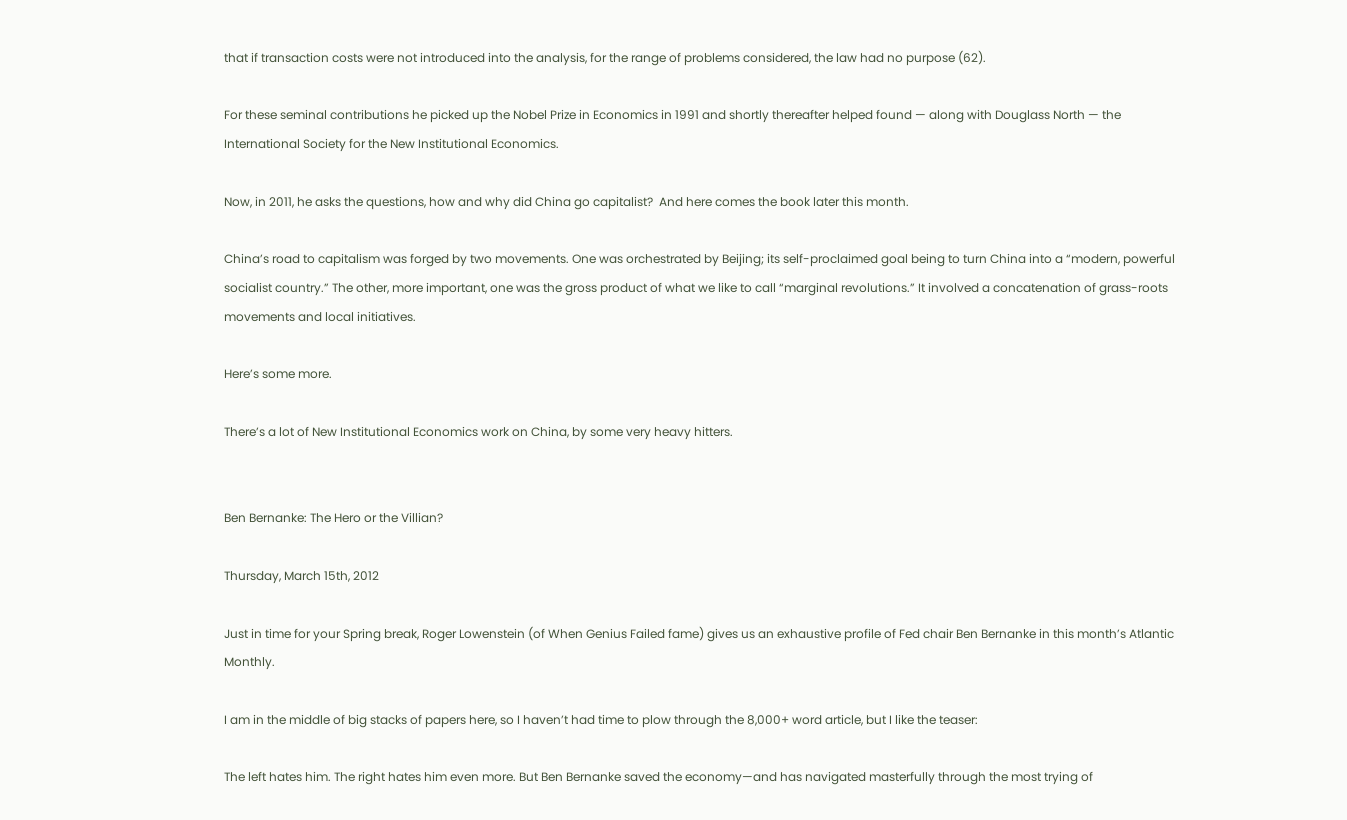that if transaction costs were not introduced into the analysis, for the range of problems considered, the law had no purpose (62).

For these seminal contributions he picked up the Nobel Prize in Economics in 1991 and shortly thereafter helped found — along with Douglass North — the International Society for the New Institutional Economics.

Now, in 2011, he asks the questions, how and why did China go capitalist?  And here comes the book later this month.

China’s road to capitalism was forged by two movements. One was orchestrated by Beijing; its self-proclaimed goal being to turn China into a “modern, powerful socialist country.” The other, more important, one was the gross product of what we like to call “marginal revolutions.” It involved a concatenation of grass-roots movements and local initiatives.

Here’s some more.

There’s a lot of New Institutional Economics work on China, by some very heavy hitters.


Ben Bernanke: The Hero or the Villian?

Thursday, March 15th, 2012

Just in time for your Spring break, Roger Lowenstein (of When Genius Failed fame) gives us an exhaustive profile of Fed chair Ben Bernanke in this month’s Atlantic Monthly.

I am in the middle of big stacks of papers here, so I haven’t had time to plow through the 8,000+ word article, but I like the teaser:

The left hates him. The right hates him even more. But Ben Bernanke saved the economy—and has navigated masterfully through the most trying of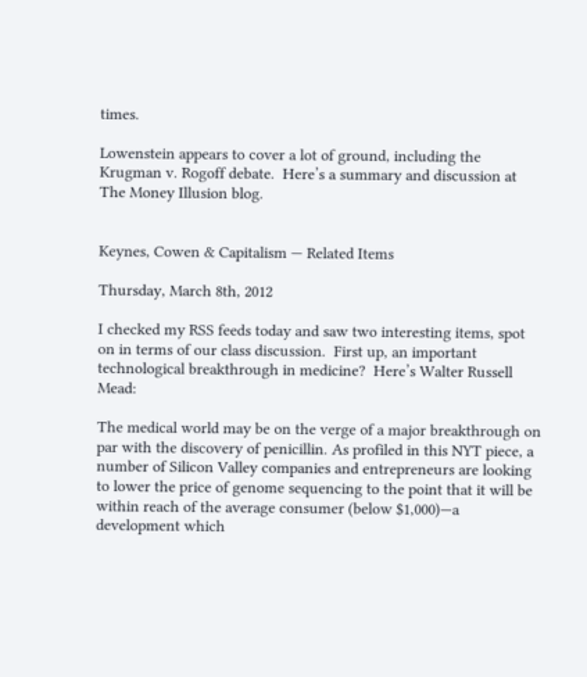times.

Lowenstein appears to cover a lot of ground, including the Krugman v. Rogoff debate.  Here’s a summary and discussion at The Money Illusion blog.


Keynes, Cowen & Capitalism — Related Items

Thursday, March 8th, 2012

I checked my RSS feeds today and saw two interesting items, spot on in terms of our class discussion.  First up, an important technological breakthrough in medicine?  Here’s Walter Russell Mead:

The medical world may be on the verge of a major breakthrough on par with the discovery of penicillin. As profiled in this NYT piece, a number of Silicon Valley companies and entrepreneurs are looking to lower the price of genome sequencing to the point that it will be within reach of the average consumer (below $1,000)—a development which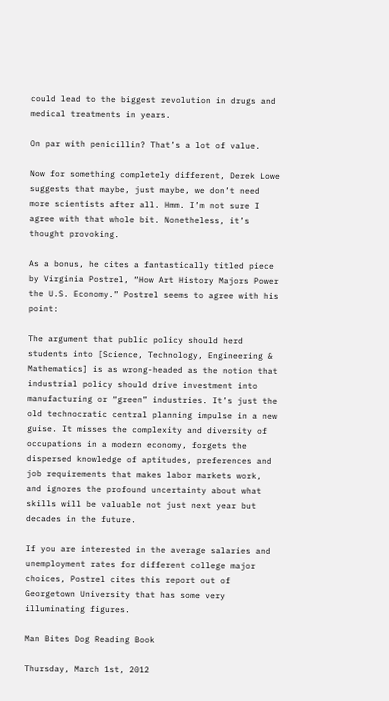could lead to the biggest revolution in drugs and medical treatments in years.

On par with penicillin? That’s a lot of value.

Now for something completely different, Derek Lowe suggests that maybe, just maybe, we don’t need more scientists after all. Hmm. I’m not sure I agree with that whole bit. Nonetheless, it’s thought provoking.

As a bonus, he cites a fantastically titled piece by Virginia Postrel, “How Art History Majors Power the U.S. Economy.” Postrel seems to agree with his point:

The argument that public policy should herd students into [Science, Technology, Engineering & Mathematics] is as wrong-headed as the notion that industrial policy should drive investment into manufacturing or “green” industries. It’s just the old technocratic central planning impulse in a new guise. It misses the complexity and diversity of occupations in a modern economy, forgets the dispersed knowledge of aptitudes, preferences and job requirements that makes labor markets work, and ignores the profound uncertainty about what skills will be valuable not just next year but decades in the future.

If you are interested in the average salaries and unemployment rates for different college major choices, Postrel cites this report out of Georgetown University that has some very illuminating figures.

Man Bites Dog Reading Book

Thursday, March 1st, 2012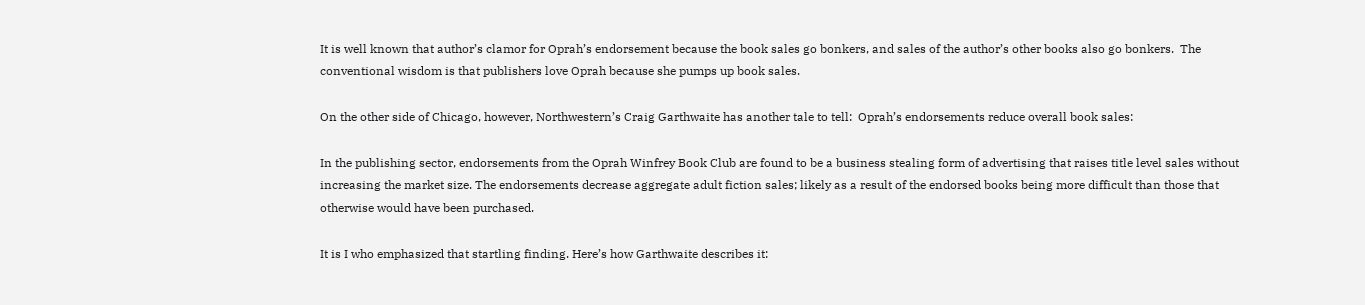It is well known that author’s clamor for Oprah’s endorsement because the book sales go bonkers, and sales of the author’s other books also go bonkers.  The conventional wisdom is that publishers love Oprah because she pumps up book sales.

On the other side of Chicago, however, Northwestern’s Craig Garthwaite has another tale to tell:  Oprah’s endorsements reduce overall book sales:

In the publishing sector, endorsements from the Oprah Winfrey Book Club are found to be a business stealing form of advertising that raises title level sales without increasing the market size. The endorsements decrease aggregate adult fiction sales; likely as a result of the endorsed books being more difficult than those that otherwise would have been purchased.

It is I who emphasized that startling finding. Here’s how Garthwaite describes it: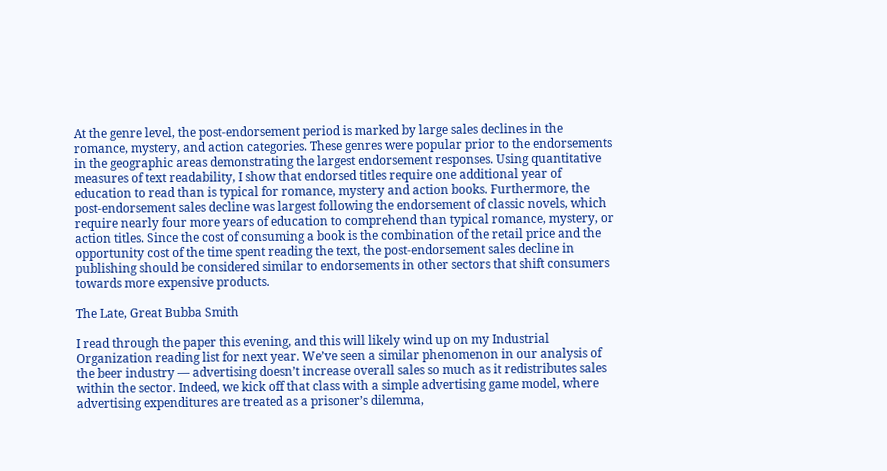At the genre level, the post-endorsement period is marked by large sales declines in the romance, mystery, and action categories. These genres were popular prior to the endorsements in the geographic areas demonstrating the largest endorsement responses. Using quantitative measures of text readability, I show that endorsed titles require one additional year of education to read than is typical for romance, mystery and action books. Furthermore, the post-endorsement sales decline was largest following the endorsement of classic novels, which require nearly four more years of education to comprehend than typical romance, mystery, or action titles. Since the cost of consuming a book is the combination of the retail price and the opportunity cost of the time spent reading the text, the post-endorsement sales decline in publishing should be considered similar to endorsements in other sectors that shift consumers towards more expensive products.

The Late, Great Bubba Smith

I read through the paper this evening, and this will likely wind up on my Industrial Organization reading list for next year. We’ve seen a similar phenomenon in our analysis of the beer industry — advertising doesn’t increase overall sales so much as it redistributes sales within the sector. Indeed, we kick off that class with a simple advertising game model, where advertising expenditures are treated as a prisoner’s dilemma,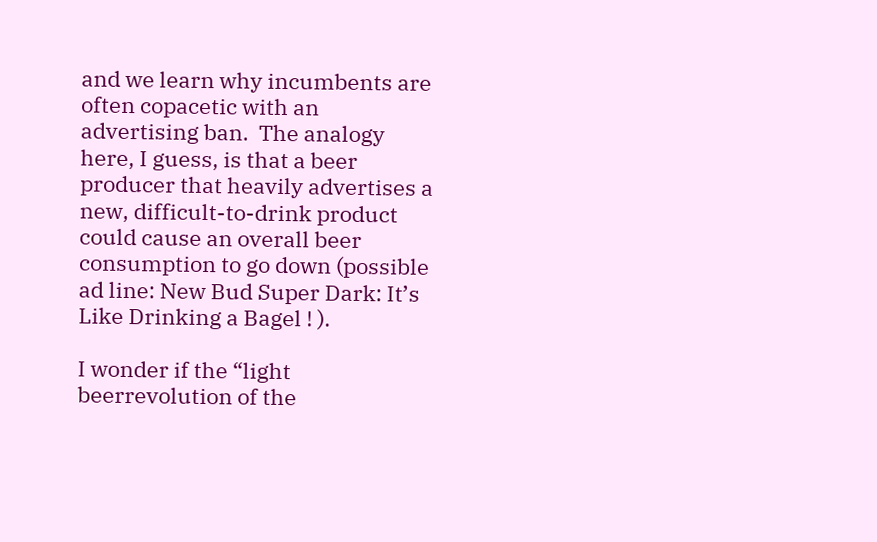and we learn why incumbents are often copacetic with an advertising ban.  The analogy here, I guess, is that a beer producer that heavily advertises a new, difficult-to-drink product could cause an overall beer consumption to go down (possible ad line: New Bud Super Dark: It’s Like Drinking a Bagel ! ).

I wonder if the “light beerrevolution of the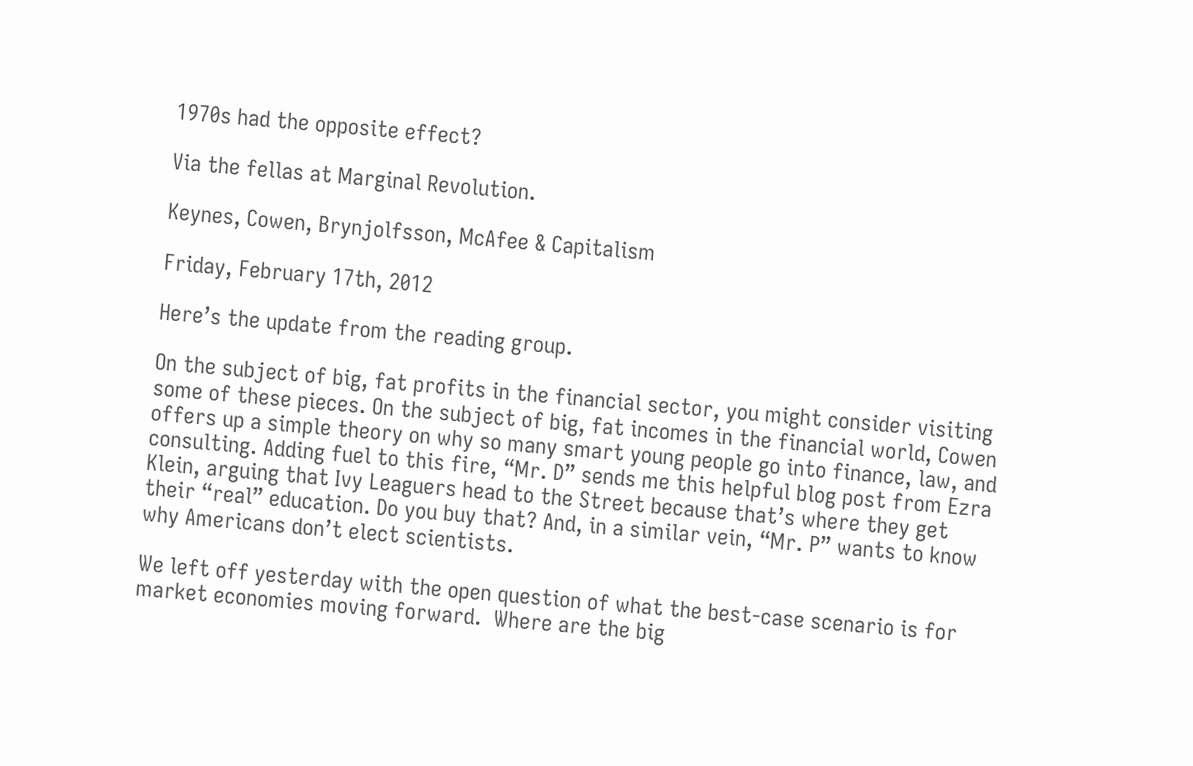1970s had the opposite effect?

Via the fellas at Marginal Revolution.

Keynes, Cowen, Brynjolfsson, McAfee & Capitalism

Friday, February 17th, 2012

Here’s the update from the reading group.

On the subject of big, fat profits in the financial sector, you might consider visiting some of these pieces. On the subject of big, fat incomes in the financial world, Cowen offers up a simple theory on why so many smart young people go into finance, law, and consulting. Adding fuel to this fire, “Mr. D” sends me this helpful blog post from Ezra Klein, arguing that Ivy Leaguers head to the Street because that’s where they get their “real” education. Do you buy that? And, in a similar vein, “Mr. P” wants to know why Americans don’t elect scientists.

We left off yesterday with the open question of what the best-case scenario is for market economies moving forward.  Where are the big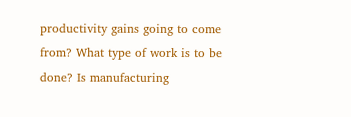productivity gains going to come from? What type of work is to be done? Is manufacturing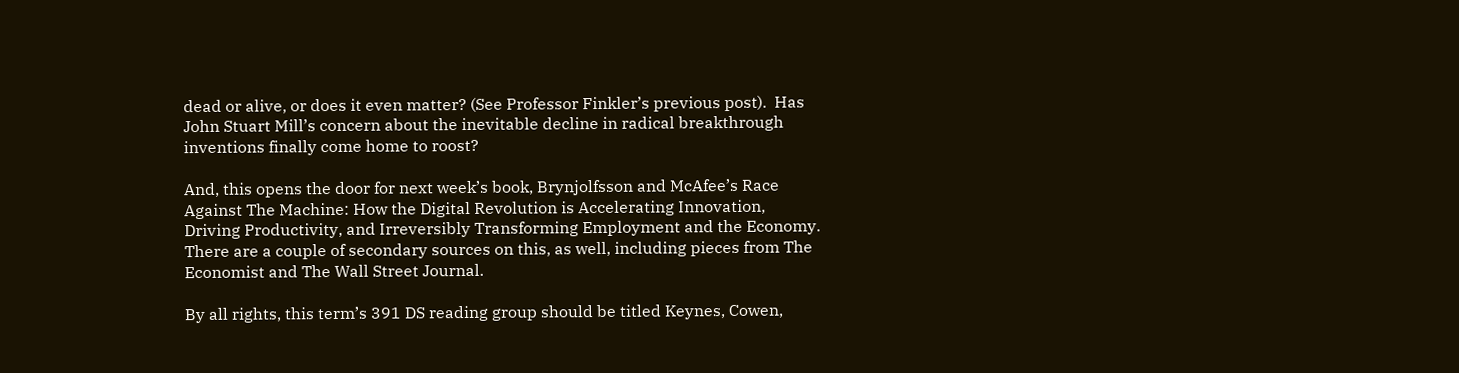dead or alive, or does it even matter? (See Professor Finkler’s previous post).  Has John Stuart Mill’s concern about the inevitable decline in radical breakthrough inventions finally come home to roost?

And, this opens the door for next week’s book, Brynjolfsson and McAfee’s Race Against The Machine: How the Digital Revolution is Accelerating Innovation, Driving Productivity, and Irreversibly Transforming Employment and the Economy.  There are a couple of secondary sources on this, as well, including pieces from The Economist and The Wall Street Journal.

By all rights, this term’s 391 DS reading group should be titled Keynes, Cowen,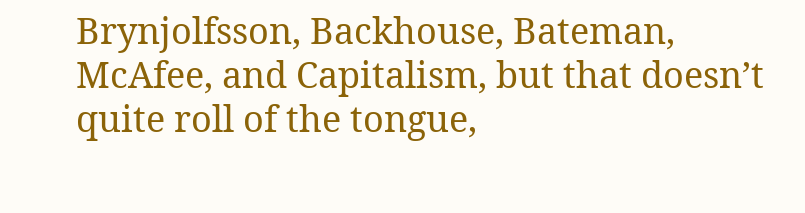Brynjolfsson, Backhouse, Bateman, McAfee, and Capitalism, but that doesn’t quite roll of the tongue,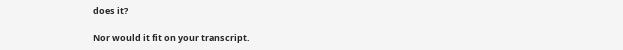does it?

Nor would it fit on your transcript.